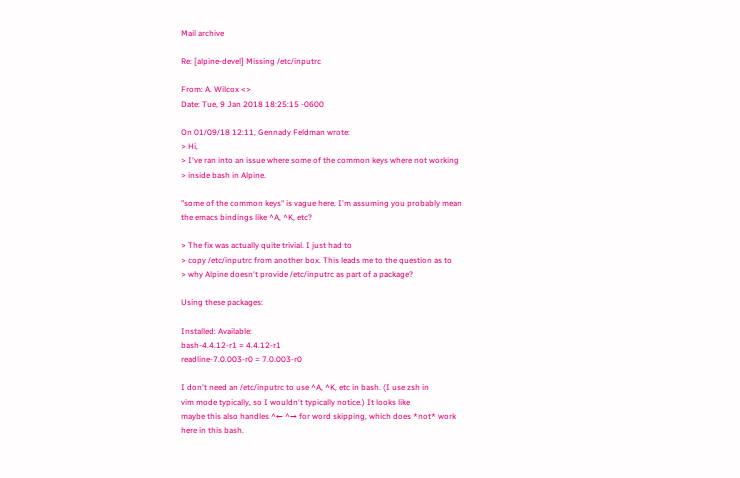Mail archive

Re: [alpine-devel] Missing /etc/inputrc

From: A. Wilcox <>
Date: Tue, 9 Jan 2018 18:25:15 -0600

On 01/09/18 12:11, Gennady Feldman wrote:
> Hi,
> I've ran into an issue where some of the common keys where not working
> inside bash in Alpine.

"some of the common keys" is vague here. I'm assuming you probably mean
the emacs bindings like ^A, ^K, etc?

> The fix was actually quite trivial. I just had to
> copy /etc/inputrc from another box. This leads me to the question as to
> why Alpine doesn't provide /etc/inputrc as part of a package?

Using these packages:

Installed: Available:
bash-4.4.12-r1 = 4.4.12-r1
readline-7.0.003-r0 = 7.0.003-r0

I don't need an /etc/inputrc to use ^A, ^K, etc in bash. (I use zsh in
vim mode typically, so I wouldn't typically notice.) It looks like
maybe this also handles ^← ^→ for word skipping, which does *not* work
here in this bash.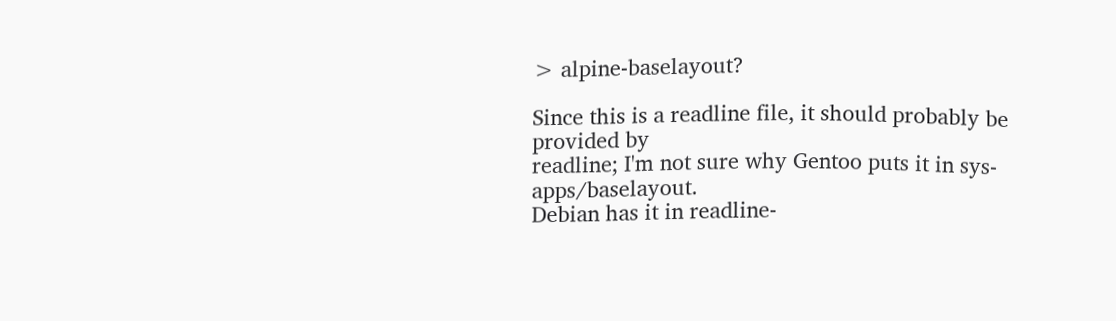> alpine-baselayout?

Since this is a readline file, it should probably be provided by
readline; I'm not sure why Gentoo puts it in sys-apps/baselayout.
Debian has it in readline-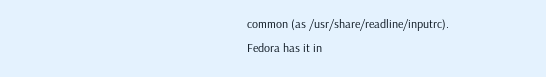common (as /usr/share/readline/inputrc).
Fedora has it in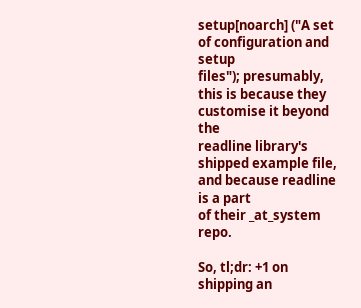setup[noarch] ("A set of configuration and setup
files"); presumably, this is because they customise it beyond the
readline library's shipped example file, and because readline is a part
of their _at_system repo.

So, tl;dr: +1 on shipping an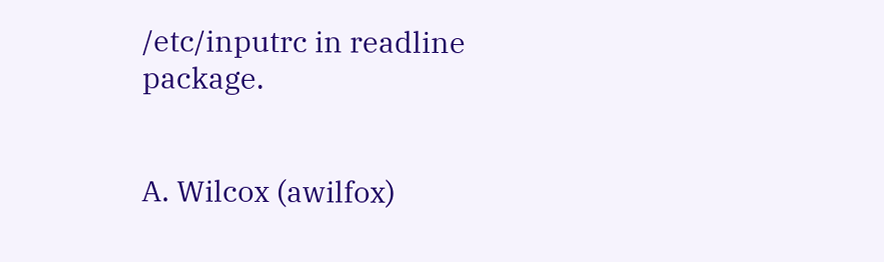/etc/inputrc in readline package.


A. Wilcox (awilfox)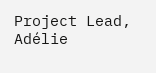Project Lead, Adélie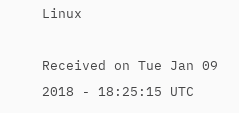Linux

Received on Tue Jan 09 2018 - 18:25:15 UTC